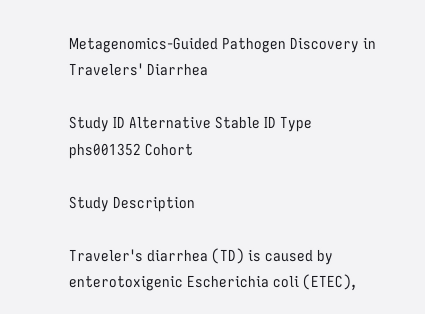Metagenomics-Guided Pathogen Discovery in Travelers' Diarrhea

Study ID Alternative Stable ID Type
phs001352 Cohort

Study Description

Traveler's diarrhea (TD) is caused by enterotoxigenic Escherichia coli (ETEC),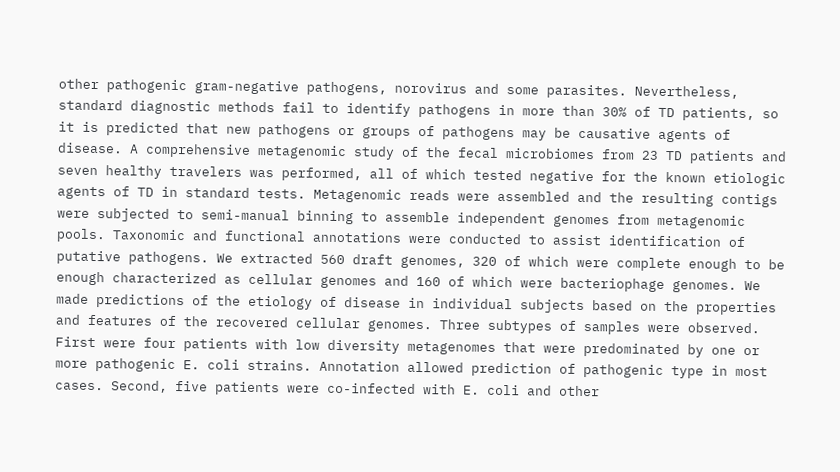other pathogenic gram-negative pathogens, norovirus and some parasites. Nevertheless, standard diagnostic methods fail to identify pathogens in more than 30% of TD patients, so it is predicted that new pathogens or groups of pathogens may be causative agents of disease. A comprehensive metagenomic study of the fecal microbiomes from 23 TD patients and seven healthy travelers was performed, all of which tested negative for the known etiologic agents of TD in standard tests. Metagenomic reads were assembled and the resulting contigs were subjected to semi-manual binning to assemble independent genomes from metagenomic pools. Taxonomic and functional annotations were conducted to assist identification of putative pathogens. We extracted 560 draft genomes, 320 of which were complete enough to be enough characterized as cellular genomes and 160 of which were bacteriophage genomes. We made predictions of the etiology of disease in individual subjects based on the properties and features of the recovered cellular genomes. Three subtypes of samples were observed. First were four patients with low diversity metagenomes that were predominated by one or more pathogenic E. coli strains. Annotation allowed prediction of pathogenic type in most cases. Second, five patients were co-infected with E. coli and other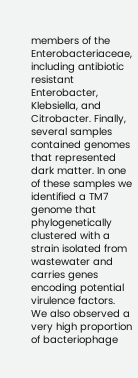members of the Enterobacteriaceae, including antibiotic resistant Enterobacter, Klebsiella, and Citrobacter. Finally, several samples contained genomes that represented dark matter. In one of these samples we identified a TM7 genome that phylogenetically clustered with a strain isolated from wastewater and carries genes encoding potential virulence factors. We also observed a very high proportion of bacteriophage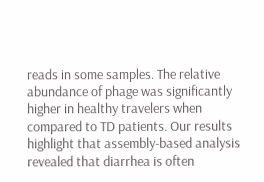reads in some samples. The relative abundance of phage was significantly higher in healthy travelers when compared to TD patients. Our results highlight that assembly-based analysis revealed that diarrhea is often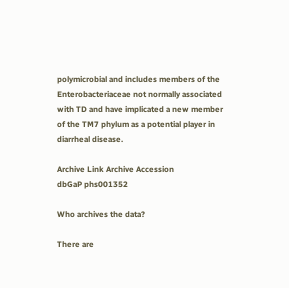polymicrobial and includes members of the Enterobacteriaceae not normally associated with TD and have implicated a new member of the TM7 phylum as a potential player in diarrheal disease.

Archive Link Archive Accession
dbGaP phs001352

Who archives the data?

There are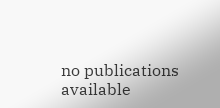no publications available